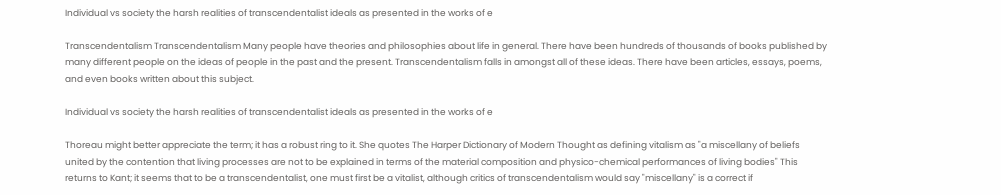Individual vs society the harsh realities of transcendentalist ideals as presented in the works of e

Transcendentalism Transcendentalism Many people have theories and philosophies about life in general. There have been hundreds of thousands of books published by many different people on the ideas of people in the past and the present. Transcendentalism falls in amongst all of these ideas. There have been articles, essays, poems, and even books written about this subject.

Individual vs society the harsh realities of transcendentalist ideals as presented in the works of e

Thoreau might better appreciate the term; it has a robust ring to it. She quotes The Harper Dictionary of Modern Thought as defining vitalism as "a miscellany of beliefs united by the contention that living processes are not to be explained in terms of the material composition and physico-chemical performances of living bodies" This returns to Kant; it seems that to be a transcendentalist, one must first be a vitalist, although critics of transcendentalism would say "miscellany" is a correct if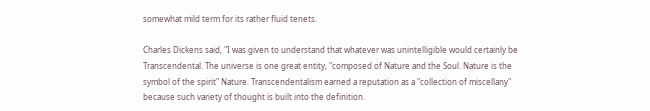somewhat mild term for its rather fluid tenets.

Charles Dickens said, "I was given to understand that whatever was unintelligible would certainly be Transcendental. The universe is one great entity, "composed of Nature and the Soul. Nature is the symbol of the spirit" Nature. Transcendentalism earned a reputation as a "collection of miscellany" because such variety of thought is built into the definition.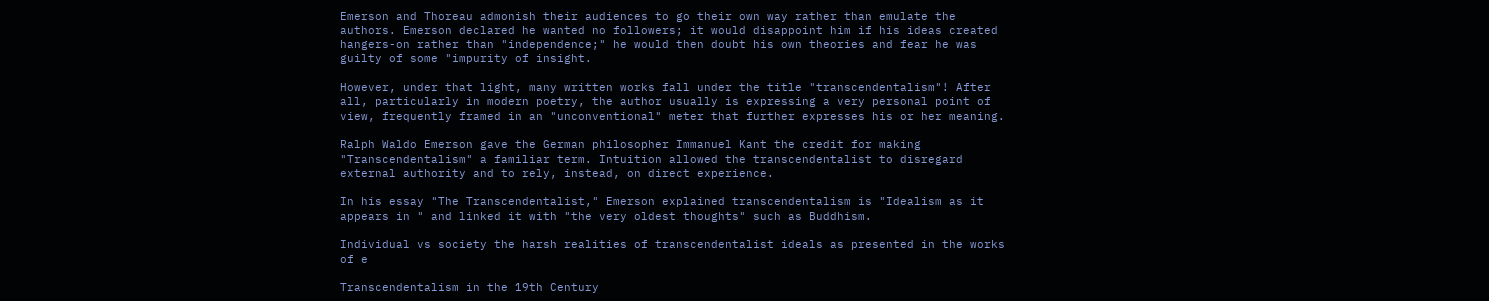Emerson and Thoreau admonish their audiences to go their own way rather than emulate the authors. Emerson declared he wanted no followers; it would disappoint him if his ideas created hangers-on rather than "independence;" he would then doubt his own theories and fear he was guilty of some "impurity of insight.

However, under that light, many written works fall under the title "transcendentalism"! After all, particularly in modern poetry, the author usually is expressing a very personal point of view, frequently framed in an "unconventional" meter that further expresses his or her meaning.

Ralph Waldo Emerson gave the German philosopher Immanuel Kant the credit for making "Transcendentalism" a familiar term. Intuition allowed the transcendentalist to disregard external authority and to rely, instead, on direct experience.

In his essay "The Transcendentalist," Emerson explained transcendentalism is "Idealism as it appears in " and linked it with "the very oldest thoughts" such as Buddhism.

Individual vs society the harsh realities of transcendentalist ideals as presented in the works of e

Transcendentalism in the 19th Century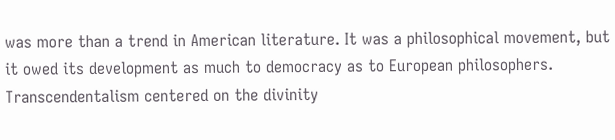was more than a trend in American literature. It was a philosophical movement, but it owed its development as much to democracy as to European philosophers. Transcendentalism centered on the divinity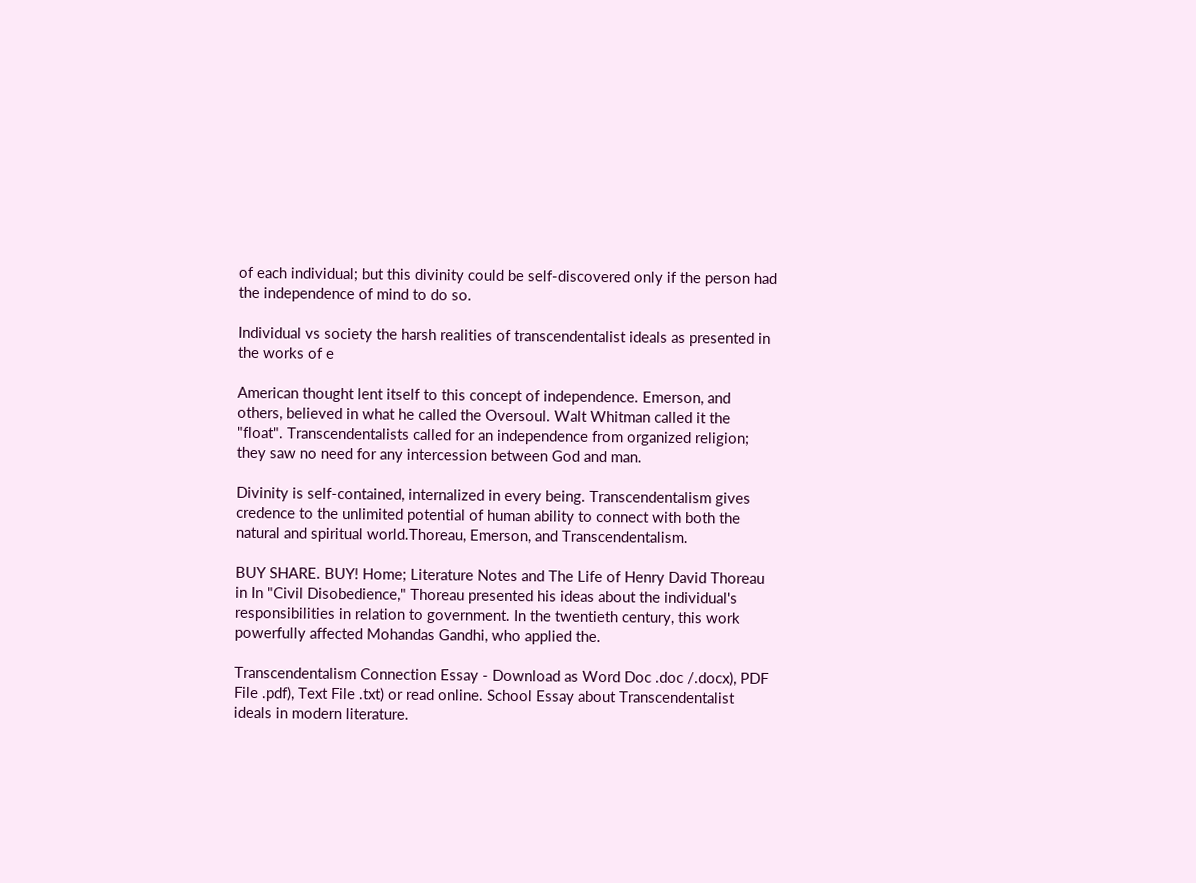of each individual; but this divinity could be self-discovered only if the person had the independence of mind to do so.

Individual vs society the harsh realities of transcendentalist ideals as presented in the works of e

American thought lent itself to this concept of independence. Emerson, and others, believed in what he called the Oversoul. Walt Whitman called it the "float". Transcendentalists called for an independence from organized religion; they saw no need for any intercession between God and man.

Divinity is self-contained, internalized in every being. Transcendentalism gives credence to the unlimited potential of human ability to connect with both the natural and spiritual world.Thoreau, Emerson, and Transcendentalism.

BUY SHARE. BUY! Home; Literature Notes and The Life of Henry David Thoreau in In "Civil Disobedience," Thoreau presented his ideas about the individual's responsibilities in relation to government. In the twentieth century, this work powerfully affected Mohandas Gandhi, who applied the.

Transcendentalism Connection Essay - Download as Word Doc .doc /.docx), PDF File .pdf), Text File .txt) or read online. School Essay about Transcendentalist ideals in modern literature.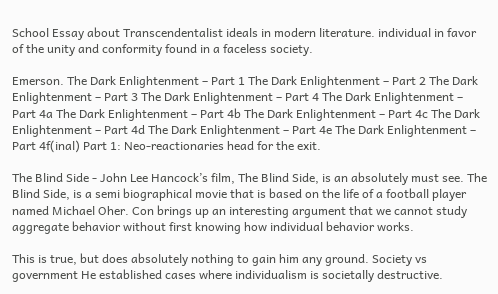School Essay about Transcendentalist ideals in modern literature. individual in favor of the unity and conformity found in a faceless society.

Emerson. The Dark Enlightenment – Part 1 The Dark Enlightenment – Part 2 The Dark Enlightenment – Part 3 The Dark Enlightenment – Part 4 The Dark Enlightenment – Part 4a The Dark Enlightenment – Part 4b The Dark Enlightenment – Part 4c The Dark Enlightenment – Part 4d The Dark Enlightenment – Part 4e The Dark Enlightenment – Part 4f(inal) Part 1: Neo-reactionaries head for the exit.

The Blind Side - John Lee Hancock’s film, The Blind Side, is an absolutely must see. The Blind Side, is a semi biographical movie that is based on the life of a football player named Michael Oher. Con brings up an interesting argument that we cannot study aggregate behavior without first knowing how individual behavior works.

This is true, but does absolutely nothing to gain him any ground. Society vs government He established cases where individualism is societally destructive.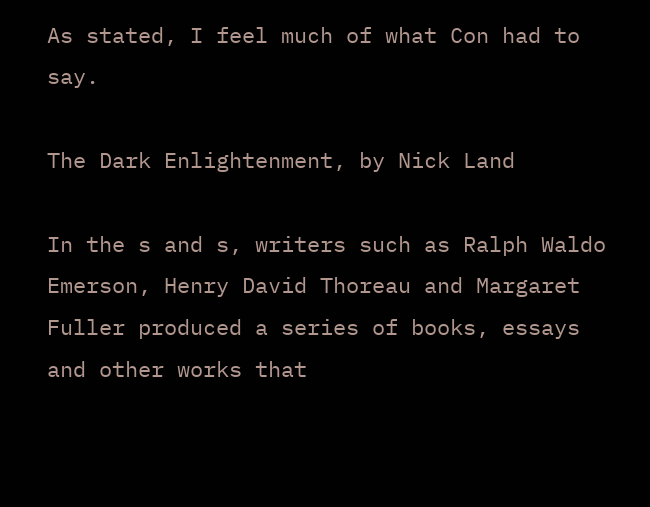As stated, I feel much of what Con had to say.

The Dark Enlightenment, by Nick Land

In the s and s, writers such as Ralph Waldo Emerson, Henry David Thoreau and Margaret Fuller produced a series of books, essays and other works that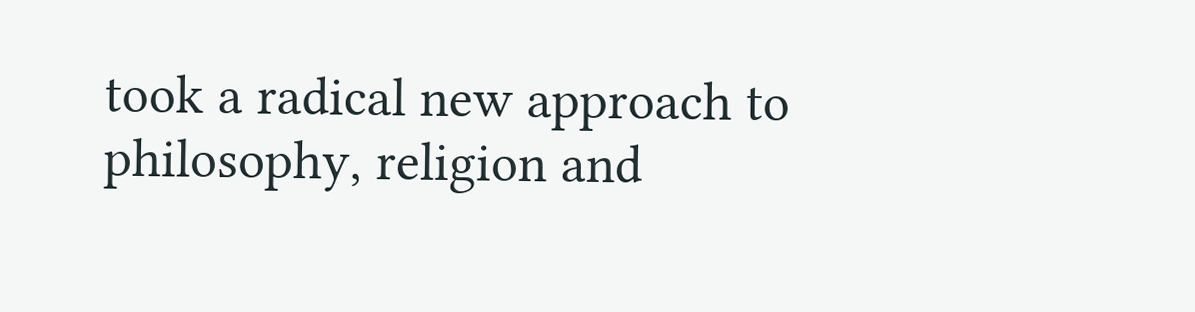took a radical new approach to philosophy, religion and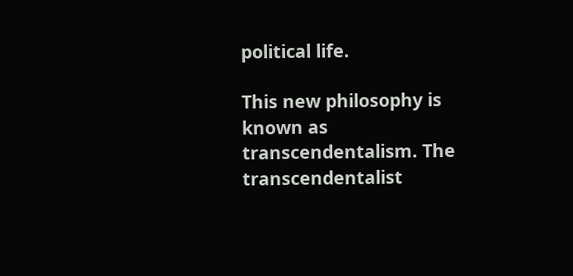political life.

This new philosophy is known as transcendentalism. The transcendentalist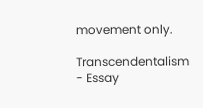movement only.

Transcendentalism - Essay